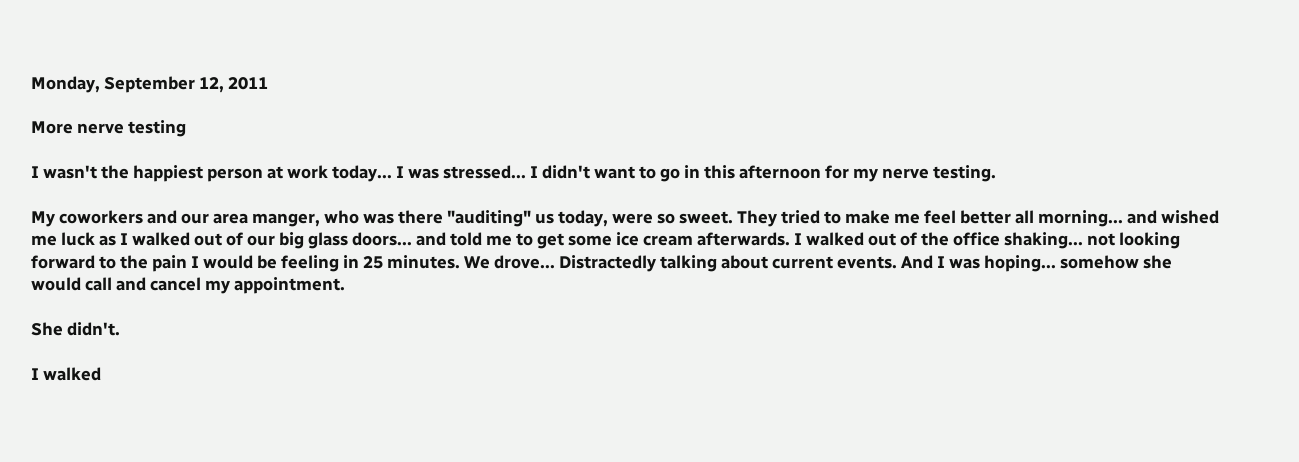Monday, September 12, 2011

More nerve testing

I wasn't the happiest person at work today... I was stressed... I didn't want to go in this afternoon for my nerve testing.

My coworkers and our area manger, who was there "auditing" us today, were so sweet. They tried to make me feel better all morning... and wished me luck as I walked out of our big glass doors... and told me to get some ice cream afterwards. I walked out of the office shaking... not looking forward to the pain I would be feeling in 25 minutes. We drove... Distractedly talking about current events. And I was hoping... somehow she would call and cancel my appointment.

She didn't.

I walked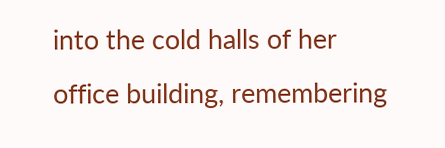into the cold halls of her office building, remembering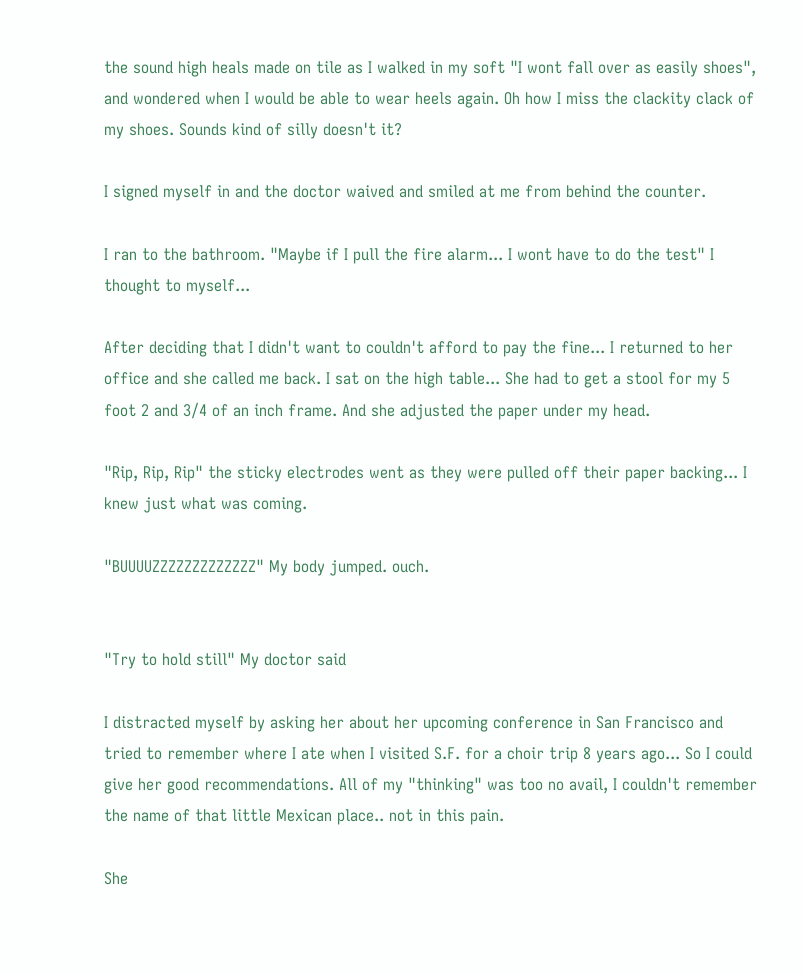the sound high heals made on tile as I walked in my soft "I wont fall over as easily shoes", and wondered when I would be able to wear heels again. Oh how I miss the clackity clack of my shoes. Sounds kind of silly doesn't it?

I signed myself in and the doctor waived and smiled at me from behind the counter.

I ran to the bathroom. "Maybe if I pull the fire alarm... I wont have to do the test" I thought to myself...

After deciding that I didn't want to couldn't afford to pay the fine... I returned to her office and she called me back. I sat on the high table... She had to get a stool for my 5 foot 2 and 3/4 of an inch frame. And she adjusted the paper under my head.

"Rip, Rip, Rip" the sticky electrodes went as they were pulled off their paper backing... I  knew just what was coming.

"BUUUUZZZZZZZZZZZZZ" My body jumped. ouch.


"Try to hold still" My doctor said

I distracted myself by asking her about her upcoming conference in San Francisco and tried to remember where I ate when I visited S.F. for a choir trip 8 years ago... So I could give her good recommendations. All of my "thinking" was too no avail, I couldn't remember the name of that little Mexican place.. not in this pain.

She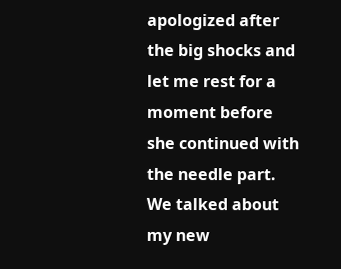apologized after the big shocks and let me rest for a moment before she continued with the needle part. We talked about my new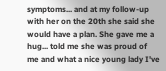symptoms... and at my follow-up with her on the 20th she said she would have a plan. She gave me a hug... told me she was proud of me and what a nice young lady I've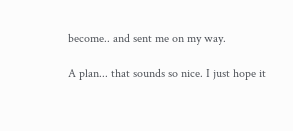become.. and sent me on my way.

A plan... that sounds so nice. I just hope it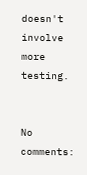doesn't involve more testing.


No comments: